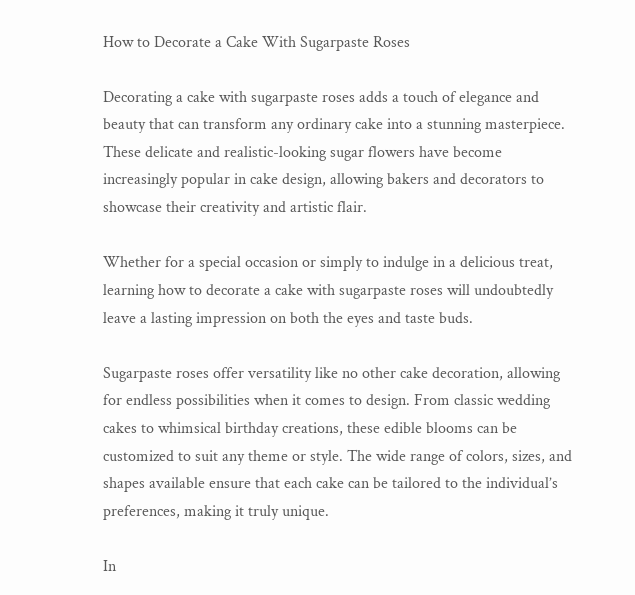How to Decorate a Cake With Sugarpaste Roses

Decorating a cake with sugarpaste roses adds a touch of elegance and beauty that can transform any ordinary cake into a stunning masterpiece. These delicate and realistic-looking sugar flowers have become increasingly popular in cake design, allowing bakers and decorators to showcase their creativity and artistic flair.

Whether for a special occasion or simply to indulge in a delicious treat, learning how to decorate a cake with sugarpaste roses will undoubtedly leave a lasting impression on both the eyes and taste buds.

Sugarpaste roses offer versatility like no other cake decoration, allowing for endless possibilities when it comes to design. From classic wedding cakes to whimsical birthday creations, these edible blooms can be customized to suit any theme or style. The wide range of colors, sizes, and shapes available ensure that each cake can be tailored to the individual’s preferences, making it truly unique.

In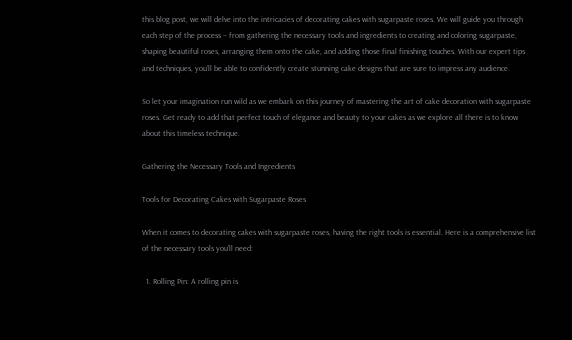this blog post, we will delve into the intricacies of decorating cakes with sugarpaste roses. We will guide you through each step of the process – from gathering the necessary tools and ingredients to creating and coloring sugarpaste, shaping beautiful roses, arranging them onto the cake, and adding those final finishing touches. With our expert tips and techniques, you’ll be able to confidently create stunning cake designs that are sure to impress any audience.

So let your imagination run wild as we embark on this journey of mastering the art of cake decoration with sugarpaste roses. Get ready to add that perfect touch of elegance and beauty to your cakes as we explore all there is to know about this timeless technique.

Gathering the Necessary Tools and Ingredients

Tools for Decorating Cakes with Sugarpaste Roses

When it comes to decorating cakes with sugarpaste roses, having the right tools is essential. Here is a comprehensive list of the necessary tools you’ll need:

  1. Rolling Pin: A rolling pin is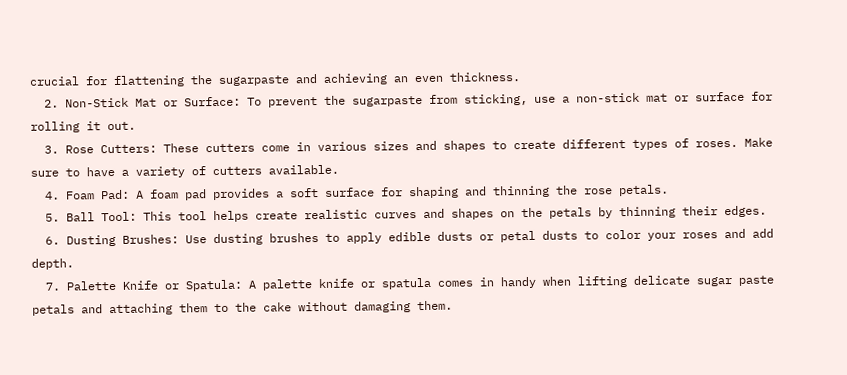crucial for flattening the sugarpaste and achieving an even thickness.
  2. Non-Stick Mat or Surface: To prevent the sugarpaste from sticking, use a non-stick mat or surface for rolling it out.
  3. Rose Cutters: These cutters come in various sizes and shapes to create different types of roses. Make sure to have a variety of cutters available.
  4. Foam Pad: A foam pad provides a soft surface for shaping and thinning the rose petals.
  5. Ball Tool: This tool helps create realistic curves and shapes on the petals by thinning their edges.
  6. Dusting Brushes: Use dusting brushes to apply edible dusts or petal dusts to color your roses and add depth.
  7. Palette Knife or Spatula: A palette knife or spatula comes in handy when lifting delicate sugar paste petals and attaching them to the cake without damaging them.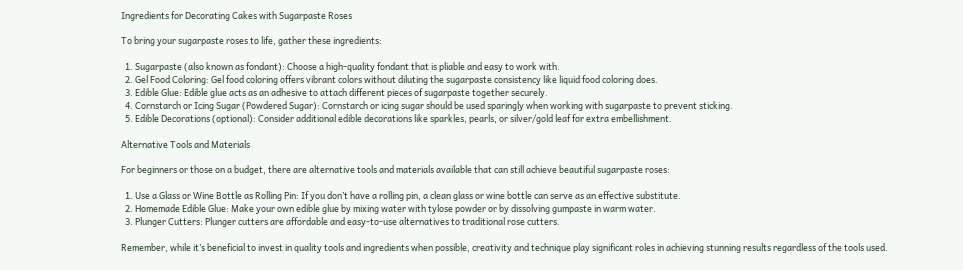Ingredients for Decorating Cakes with Sugarpaste Roses

To bring your sugarpaste roses to life, gather these ingredients:

  1. Sugarpaste (also known as fondant): Choose a high-quality fondant that is pliable and easy to work with.
  2. Gel Food Coloring: Gel food coloring offers vibrant colors without diluting the sugarpaste consistency like liquid food coloring does.
  3. Edible Glue: Edible glue acts as an adhesive to attach different pieces of sugarpaste together securely.
  4. Cornstarch or Icing Sugar (Powdered Sugar): Cornstarch or icing sugar should be used sparingly when working with sugarpaste to prevent sticking.
  5. Edible Decorations (optional): Consider additional edible decorations like sparkles, pearls, or silver/gold leaf for extra embellishment.

Alternative Tools and Materials

For beginners or those on a budget, there are alternative tools and materials available that can still achieve beautiful sugarpaste roses:

  1. Use a Glass or Wine Bottle as Rolling Pin: If you don’t have a rolling pin, a clean glass or wine bottle can serve as an effective substitute.
  2. Homemade Edible Glue: Make your own edible glue by mixing water with tylose powder or by dissolving gumpaste in warm water.
  3. Plunger Cutters: Plunger cutters are affordable and easy-to-use alternatives to traditional rose cutters.

Remember, while it’s beneficial to invest in quality tools and ingredients when possible, creativity and technique play significant roles in achieving stunning results regardless of the tools used.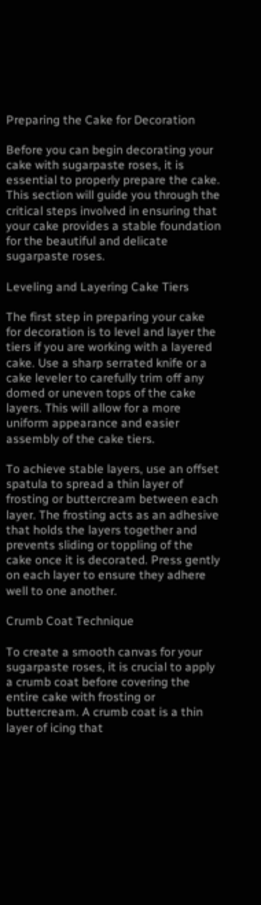Preparing the Cake for Decoration

Before you can begin decorating your cake with sugarpaste roses, it is essential to properly prepare the cake. This section will guide you through the critical steps involved in ensuring that your cake provides a stable foundation for the beautiful and delicate sugarpaste roses.

Leveling and Layering Cake Tiers

The first step in preparing your cake for decoration is to level and layer the tiers if you are working with a layered cake. Use a sharp serrated knife or a cake leveler to carefully trim off any domed or uneven tops of the cake layers. This will allow for a more uniform appearance and easier assembly of the cake tiers.

To achieve stable layers, use an offset spatula to spread a thin layer of frosting or buttercream between each layer. The frosting acts as an adhesive that holds the layers together and prevents sliding or toppling of the cake once it is decorated. Press gently on each layer to ensure they adhere well to one another.

Crumb Coat Technique

To create a smooth canvas for your sugarpaste roses, it is crucial to apply a crumb coat before covering the entire cake with frosting or buttercream. A crumb coat is a thin layer of icing that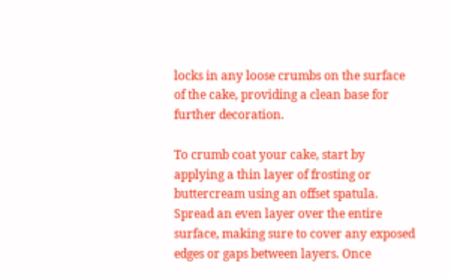locks in any loose crumbs on the surface of the cake, providing a clean base for further decoration.

To crumb coat your cake, start by applying a thin layer of frosting or buttercream using an offset spatula. Spread an even layer over the entire surface, making sure to cover any exposed edges or gaps between layers. Once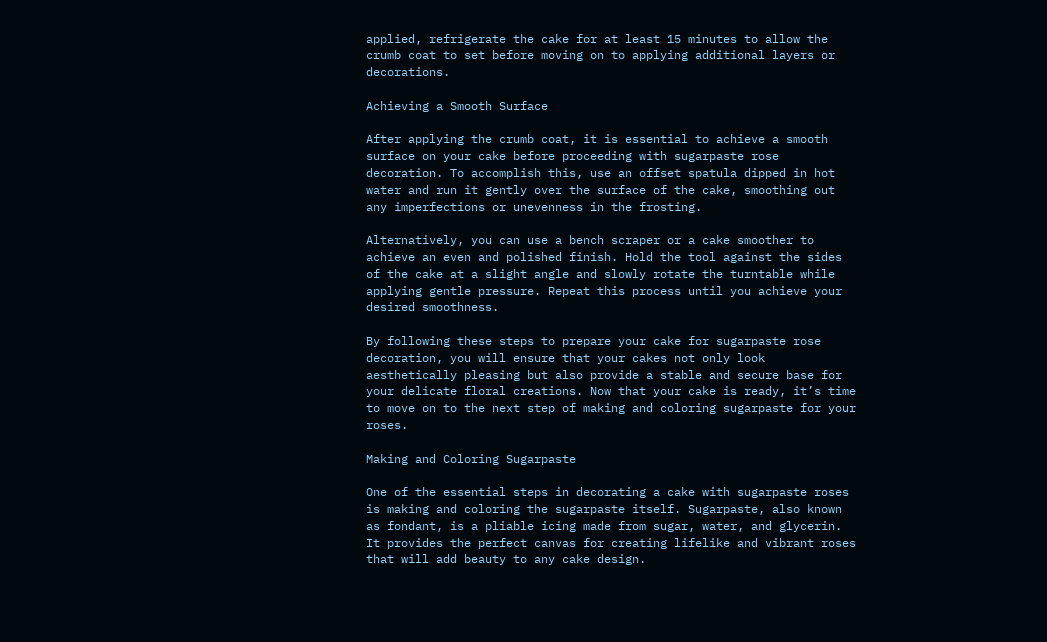applied, refrigerate the cake for at least 15 minutes to allow the crumb coat to set before moving on to applying additional layers or decorations.

Achieving a Smooth Surface

After applying the crumb coat, it is essential to achieve a smooth surface on your cake before proceeding with sugarpaste rose decoration. To accomplish this, use an offset spatula dipped in hot water and run it gently over the surface of the cake, smoothing out any imperfections or unevenness in the frosting.

Alternatively, you can use a bench scraper or a cake smoother to achieve an even and polished finish. Hold the tool against the sides of the cake at a slight angle and slowly rotate the turntable while applying gentle pressure. Repeat this process until you achieve your desired smoothness.

By following these steps to prepare your cake for sugarpaste rose decoration, you will ensure that your cakes not only look aesthetically pleasing but also provide a stable and secure base for your delicate floral creations. Now that your cake is ready, it’s time to move on to the next step of making and coloring sugarpaste for your roses.

Making and Coloring Sugarpaste

One of the essential steps in decorating a cake with sugarpaste roses is making and coloring the sugarpaste itself. Sugarpaste, also known as fondant, is a pliable icing made from sugar, water, and glycerin. It provides the perfect canvas for creating lifelike and vibrant roses that will add beauty to any cake design.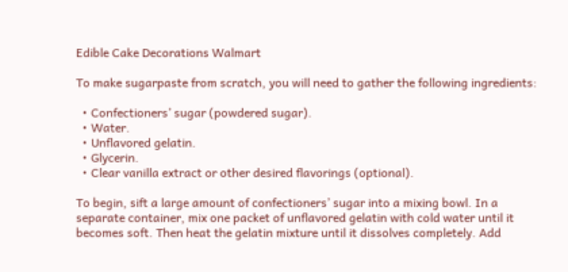Edible Cake Decorations Walmart

To make sugarpaste from scratch, you will need to gather the following ingredients:

  • Confectioners’ sugar (powdered sugar).
  • Water.
  • Unflavored gelatin.
  • Glycerin.
  • Clear vanilla extract or other desired flavorings (optional).

To begin, sift a large amount of confectioners’ sugar into a mixing bowl. In a separate container, mix one packet of unflavored gelatin with cold water until it becomes soft. Then heat the gelatin mixture until it dissolves completely. Add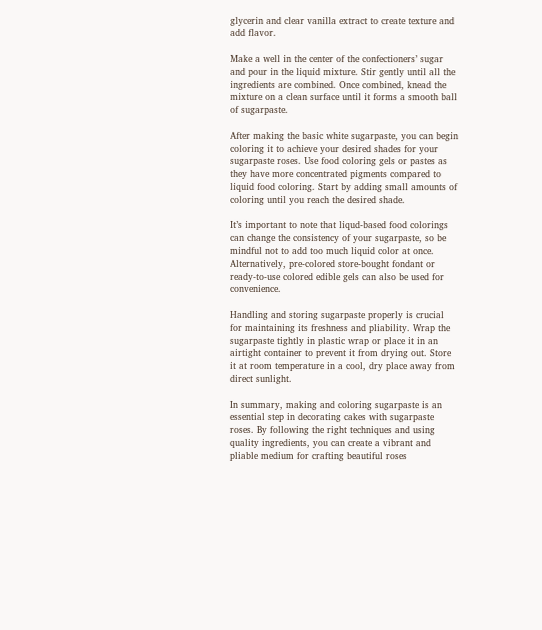glycerin and clear vanilla extract to create texture and add flavor.

Make a well in the center of the confectioners’ sugar and pour in the liquid mixture. Stir gently until all the ingredients are combined. Once combined, knead the mixture on a clean surface until it forms a smooth ball of sugarpaste.

After making the basic white sugarpaste, you can begin coloring it to achieve your desired shades for your sugarpaste roses. Use food coloring gels or pastes as they have more concentrated pigments compared to liquid food coloring. Start by adding small amounts of coloring until you reach the desired shade.

It’s important to note that liqud-based food colorings can change the consistency of your sugarpaste, so be mindful not to add too much liquid color at once. Alternatively, pre-colored store-bought fondant or ready-to-use colored edible gels can also be used for convenience.

Handling and storing sugarpaste properly is crucial for maintaining its freshness and pliability. Wrap the sugarpaste tightly in plastic wrap or place it in an airtight container to prevent it from drying out. Store it at room temperature in a cool, dry place away from direct sunlight.

In summary, making and coloring sugarpaste is an essential step in decorating cakes with sugarpaste roses. By following the right techniques and using quality ingredients, you can create a vibrant and pliable medium for crafting beautiful roses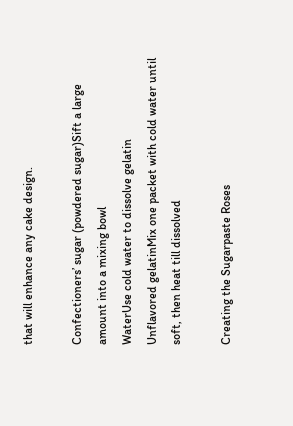that will enhance any cake design.

Confectioners’ sugar (powdered sugar)Sift a large amount into a mixing bowl
WaterUse cold water to dissolve gelatin
Unflavored gelatinMix one packet with cold water until soft, then heat till dissolved

Creating the Sugarpaste Roses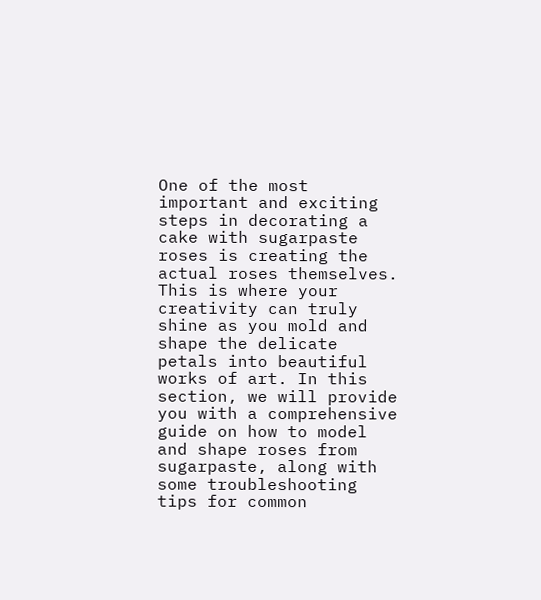One of the most important and exciting steps in decorating a cake with sugarpaste roses is creating the actual roses themselves. This is where your creativity can truly shine as you mold and shape the delicate petals into beautiful works of art. In this section, we will provide you with a comprehensive guide on how to model and shape roses from sugarpaste, along with some troubleshooting tips for common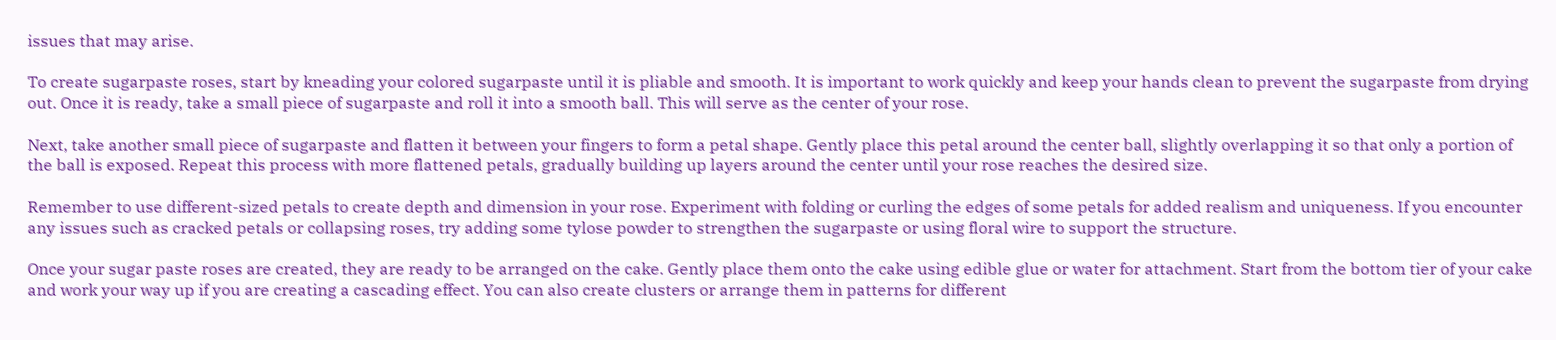issues that may arise.

To create sugarpaste roses, start by kneading your colored sugarpaste until it is pliable and smooth. It is important to work quickly and keep your hands clean to prevent the sugarpaste from drying out. Once it is ready, take a small piece of sugarpaste and roll it into a smooth ball. This will serve as the center of your rose.

Next, take another small piece of sugarpaste and flatten it between your fingers to form a petal shape. Gently place this petal around the center ball, slightly overlapping it so that only a portion of the ball is exposed. Repeat this process with more flattened petals, gradually building up layers around the center until your rose reaches the desired size.

Remember to use different-sized petals to create depth and dimension in your rose. Experiment with folding or curling the edges of some petals for added realism and uniqueness. If you encounter any issues such as cracked petals or collapsing roses, try adding some tylose powder to strengthen the sugarpaste or using floral wire to support the structure.

Once your sugar paste roses are created, they are ready to be arranged on the cake. Gently place them onto the cake using edible glue or water for attachment. Start from the bottom tier of your cake and work your way up if you are creating a cascading effect. You can also create clusters or arrange them in patterns for different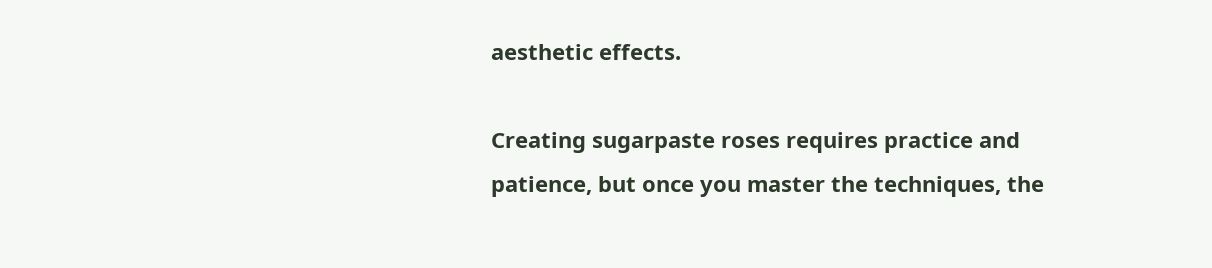aesthetic effects.

Creating sugarpaste roses requires practice and patience, but once you master the techniques, the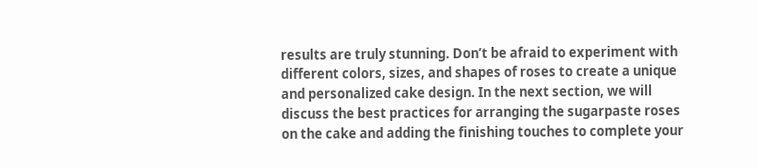results are truly stunning. Don’t be afraid to experiment with different colors, sizes, and shapes of roses to create a unique and personalized cake design. In the next section, we will discuss the best practices for arranging the sugarpaste roses on the cake and adding the finishing touches to complete your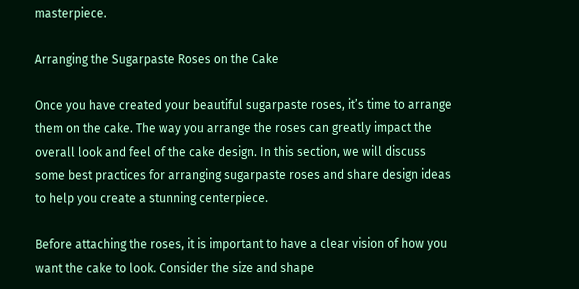masterpiece.

Arranging the Sugarpaste Roses on the Cake

Once you have created your beautiful sugarpaste roses, it’s time to arrange them on the cake. The way you arrange the roses can greatly impact the overall look and feel of the cake design. In this section, we will discuss some best practices for arranging sugarpaste roses and share design ideas to help you create a stunning centerpiece.

Before attaching the roses, it is important to have a clear vision of how you want the cake to look. Consider the size and shape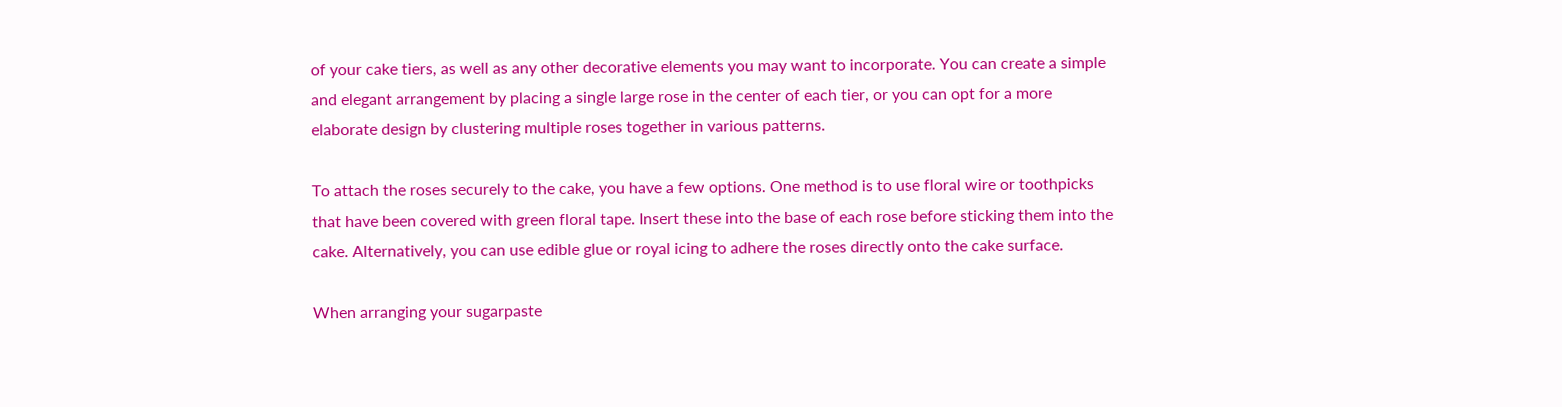of your cake tiers, as well as any other decorative elements you may want to incorporate. You can create a simple and elegant arrangement by placing a single large rose in the center of each tier, or you can opt for a more elaborate design by clustering multiple roses together in various patterns.

To attach the roses securely to the cake, you have a few options. One method is to use floral wire or toothpicks that have been covered with green floral tape. Insert these into the base of each rose before sticking them into the cake. Alternatively, you can use edible glue or royal icing to adhere the roses directly onto the cake surface.

When arranging your sugarpaste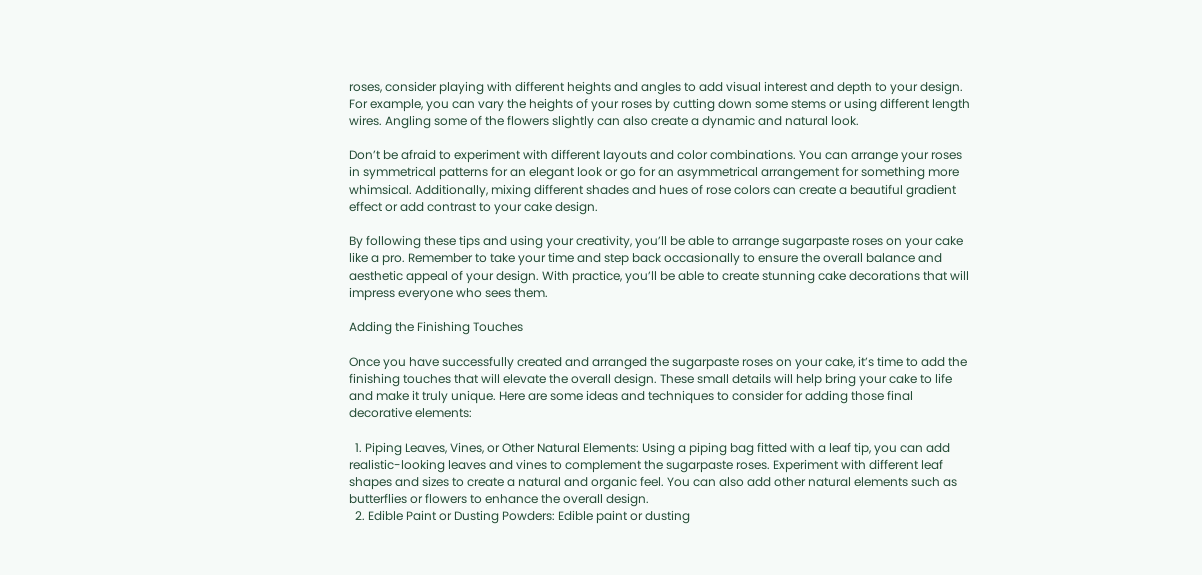roses, consider playing with different heights and angles to add visual interest and depth to your design. For example, you can vary the heights of your roses by cutting down some stems or using different length wires. Angling some of the flowers slightly can also create a dynamic and natural look.

Don’t be afraid to experiment with different layouts and color combinations. You can arrange your roses in symmetrical patterns for an elegant look or go for an asymmetrical arrangement for something more whimsical. Additionally, mixing different shades and hues of rose colors can create a beautiful gradient effect or add contrast to your cake design.

By following these tips and using your creativity, you’ll be able to arrange sugarpaste roses on your cake like a pro. Remember to take your time and step back occasionally to ensure the overall balance and aesthetic appeal of your design. With practice, you’ll be able to create stunning cake decorations that will impress everyone who sees them.

Adding the Finishing Touches

Once you have successfully created and arranged the sugarpaste roses on your cake, it’s time to add the finishing touches that will elevate the overall design. These small details will help bring your cake to life and make it truly unique. Here are some ideas and techniques to consider for adding those final decorative elements:

  1. Piping Leaves, Vines, or Other Natural Elements: Using a piping bag fitted with a leaf tip, you can add realistic-looking leaves and vines to complement the sugarpaste roses. Experiment with different leaf shapes and sizes to create a natural and organic feel. You can also add other natural elements such as butterflies or flowers to enhance the overall design.
  2. Edible Paint or Dusting Powders: Edible paint or dusting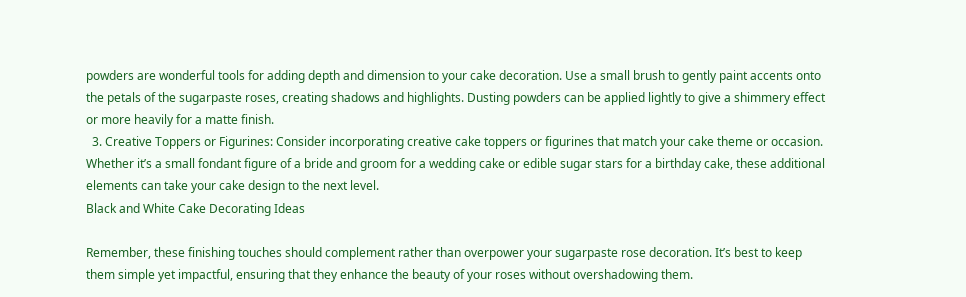powders are wonderful tools for adding depth and dimension to your cake decoration. Use a small brush to gently paint accents onto the petals of the sugarpaste roses, creating shadows and highlights. Dusting powders can be applied lightly to give a shimmery effect or more heavily for a matte finish.
  3. Creative Toppers or Figurines: Consider incorporating creative cake toppers or figurines that match your cake theme or occasion. Whether it’s a small fondant figure of a bride and groom for a wedding cake or edible sugar stars for a birthday cake, these additional elements can take your cake design to the next level.
Black and White Cake Decorating Ideas

Remember, these finishing touches should complement rather than overpower your sugarpaste rose decoration. It’s best to keep them simple yet impactful, ensuring that they enhance the beauty of your roses without overshadowing them.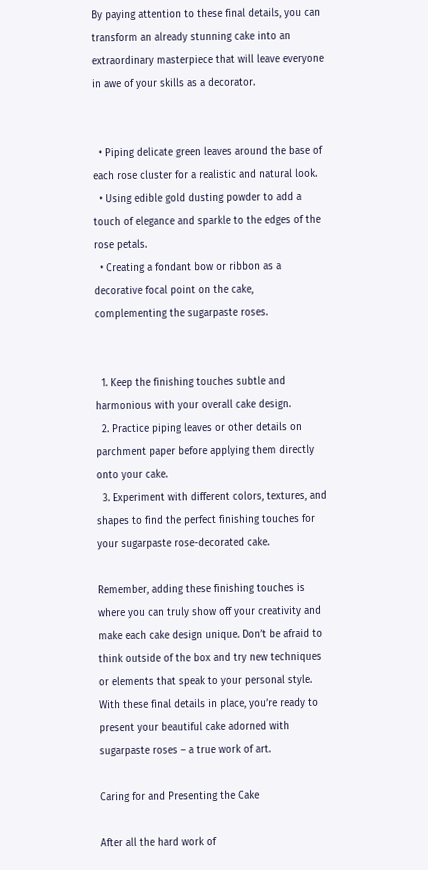By paying attention to these final details, you can transform an already stunning cake into an extraordinary masterpiece that will leave everyone in awe of your skills as a decorator.


  • Piping delicate green leaves around the base of each rose cluster for a realistic and natural look.
  • Using edible gold dusting powder to add a touch of elegance and sparkle to the edges of the rose petals.
  • Creating a fondant bow or ribbon as a decorative focal point on the cake, complementing the sugarpaste roses.


  1. Keep the finishing touches subtle and harmonious with your overall cake design.
  2. Practice piping leaves or other details on parchment paper before applying them directly onto your cake.
  3. Experiment with different colors, textures, and shapes to find the perfect finishing touches for your sugarpaste rose-decorated cake.

Remember, adding these finishing touches is where you can truly show off your creativity and make each cake design unique. Don’t be afraid to think outside of the box and try new techniques or elements that speak to your personal style. With these final details in place, you’re ready to present your beautiful cake adorned with sugarpaste roses – a true work of art.

Caring for and Presenting the Cake

After all the hard work of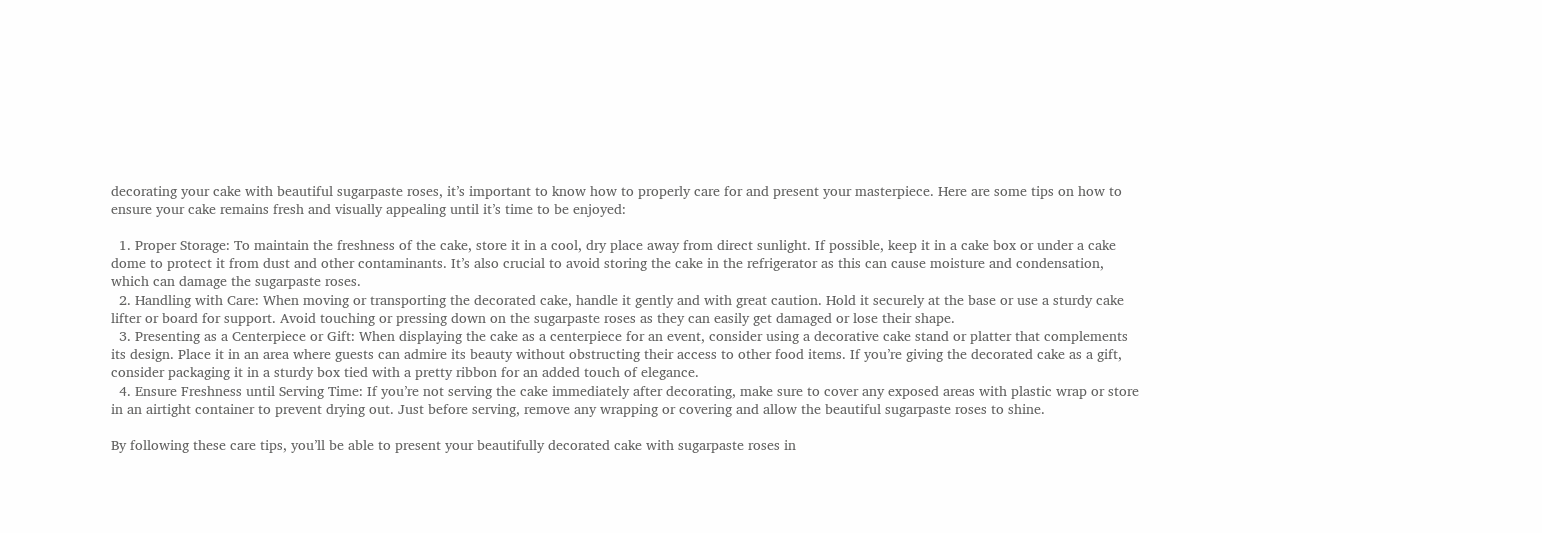decorating your cake with beautiful sugarpaste roses, it’s important to know how to properly care for and present your masterpiece. Here are some tips on how to ensure your cake remains fresh and visually appealing until it’s time to be enjoyed:

  1. Proper Storage: To maintain the freshness of the cake, store it in a cool, dry place away from direct sunlight. If possible, keep it in a cake box or under a cake dome to protect it from dust and other contaminants. It’s also crucial to avoid storing the cake in the refrigerator as this can cause moisture and condensation, which can damage the sugarpaste roses.
  2. Handling with Care: When moving or transporting the decorated cake, handle it gently and with great caution. Hold it securely at the base or use a sturdy cake lifter or board for support. Avoid touching or pressing down on the sugarpaste roses as they can easily get damaged or lose their shape.
  3. Presenting as a Centerpiece or Gift: When displaying the cake as a centerpiece for an event, consider using a decorative cake stand or platter that complements its design. Place it in an area where guests can admire its beauty without obstructing their access to other food items. If you’re giving the decorated cake as a gift, consider packaging it in a sturdy box tied with a pretty ribbon for an added touch of elegance.
  4. Ensure Freshness until Serving Time: If you’re not serving the cake immediately after decorating, make sure to cover any exposed areas with plastic wrap or store in an airtight container to prevent drying out. Just before serving, remove any wrapping or covering and allow the beautiful sugarpaste roses to shine.

By following these care tips, you’ll be able to present your beautifully decorated cake with sugarpaste roses in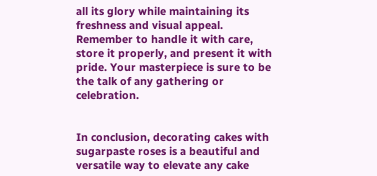all its glory while maintaining its freshness and visual appeal. Remember to handle it with care, store it properly, and present it with pride. Your masterpiece is sure to be the talk of any gathering or celebration.


In conclusion, decorating cakes with sugarpaste roses is a beautiful and versatile way to elevate any cake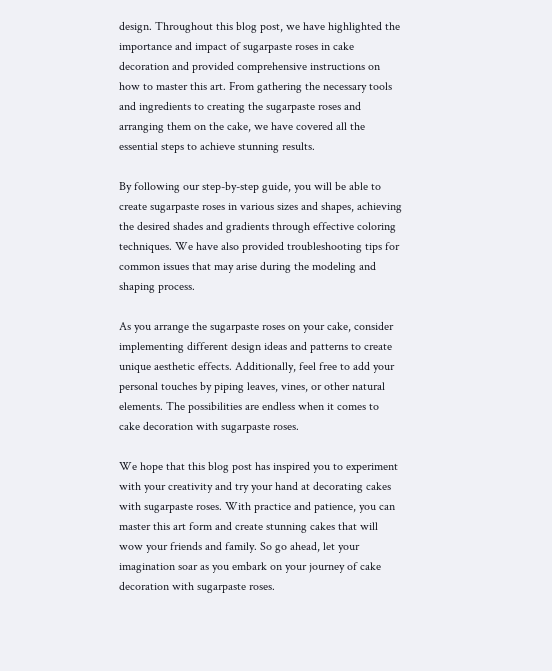design. Throughout this blog post, we have highlighted the importance and impact of sugarpaste roses in cake decoration and provided comprehensive instructions on how to master this art. From gathering the necessary tools and ingredients to creating the sugarpaste roses and arranging them on the cake, we have covered all the essential steps to achieve stunning results.

By following our step-by-step guide, you will be able to create sugarpaste roses in various sizes and shapes, achieving the desired shades and gradients through effective coloring techniques. We have also provided troubleshooting tips for common issues that may arise during the modeling and shaping process.

As you arrange the sugarpaste roses on your cake, consider implementing different design ideas and patterns to create unique aesthetic effects. Additionally, feel free to add your personal touches by piping leaves, vines, or other natural elements. The possibilities are endless when it comes to cake decoration with sugarpaste roses.

We hope that this blog post has inspired you to experiment with your creativity and try your hand at decorating cakes with sugarpaste roses. With practice and patience, you can master this art form and create stunning cakes that will wow your friends and family. So go ahead, let your imagination soar as you embark on your journey of cake decoration with sugarpaste roses.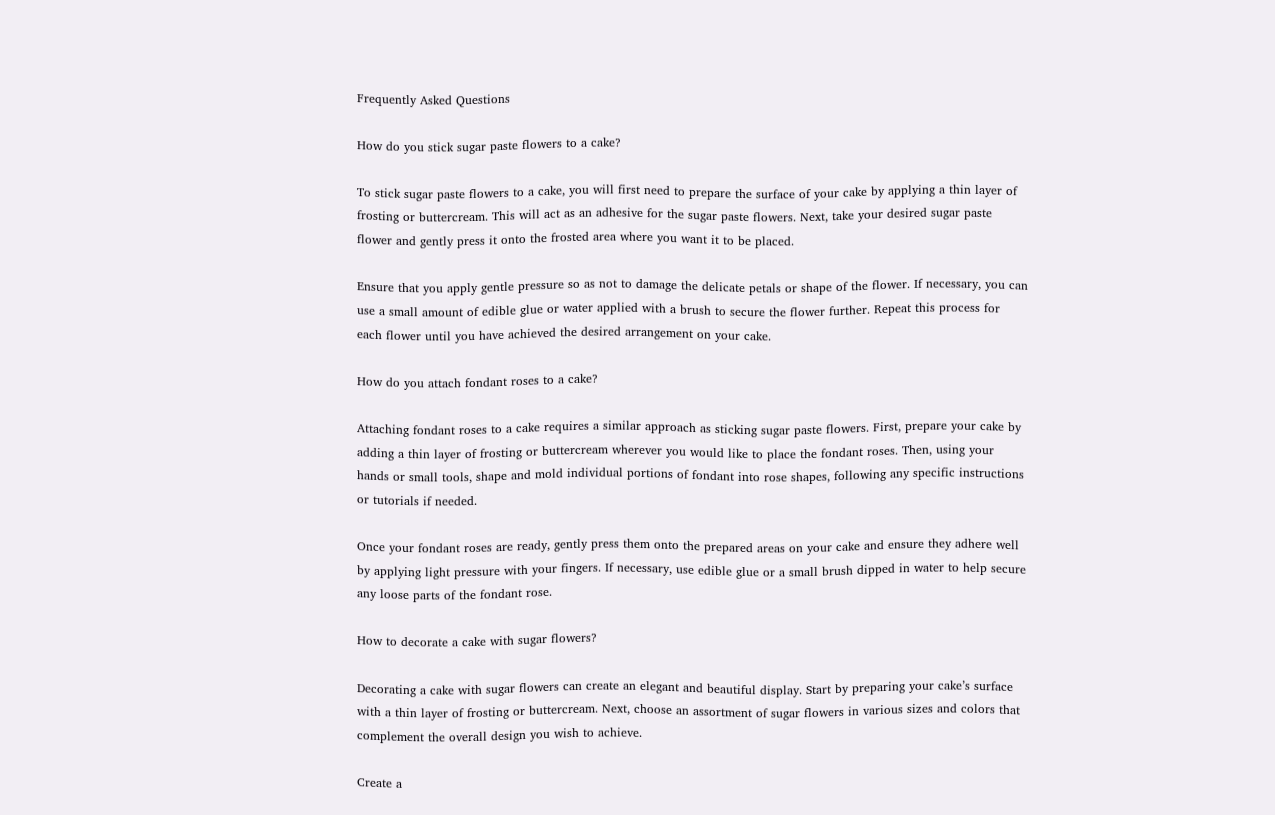Frequently Asked Questions

How do you stick sugar paste flowers to a cake?

To stick sugar paste flowers to a cake, you will first need to prepare the surface of your cake by applying a thin layer of frosting or buttercream. This will act as an adhesive for the sugar paste flowers. Next, take your desired sugar paste flower and gently press it onto the frosted area where you want it to be placed.

Ensure that you apply gentle pressure so as not to damage the delicate petals or shape of the flower. If necessary, you can use a small amount of edible glue or water applied with a brush to secure the flower further. Repeat this process for each flower until you have achieved the desired arrangement on your cake.

How do you attach fondant roses to a cake?

Attaching fondant roses to a cake requires a similar approach as sticking sugar paste flowers. First, prepare your cake by adding a thin layer of frosting or buttercream wherever you would like to place the fondant roses. Then, using your hands or small tools, shape and mold individual portions of fondant into rose shapes, following any specific instructions or tutorials if needed.

Once your fondant roses are ready, gently press them onto the prepared areas on your cake and ensure they adhere well by applying light pressure with your fingers. If necessary, use edible glue or a small brush dipped in water to help secure any loose parts of the fondant rose.

How to decorate a cake with sugar flowers?

Decorating a cake with sugar flowers can create an elegant and beautiful display. Start by preparing your cake’s surface with a thin layer of frosting or buttercream. Next, choose an assortment of sugar flowers in various sizes and colors that complement the overall design you wish to achieve.

Create a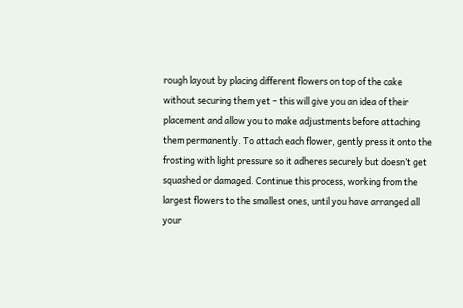rough layout by placing different flowers on top of the cake without securing them yet – this will give you an idea of their placement and allow you to make adjustments before attaching them permanently. To attach each flower, gently press it onto the frosting with light pressure so it adheres securely but doesn’t get squashed or damaged. Continue this process, working from the largest flowers to the smallest ones, until you have arranged all your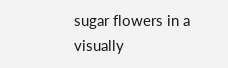sugar flowers in a visually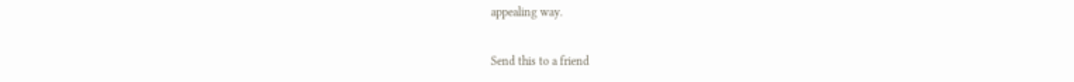appealing way.

Send this to a friend